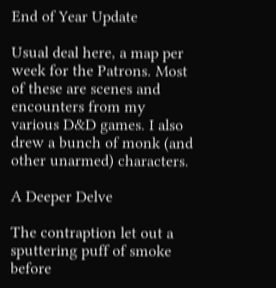End of Year Update

Usual deal here, a map per week for the Patrons. Most of these are scenes and encounters from my various D&D games. I also drew a bunch of monk (and other unarmed) characters.

A Deeper Delve

The contraption let out a sputtering puff of smoke before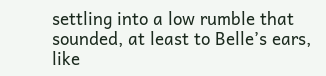settling into a low rumble that sounded, at least to Belle’s ears, like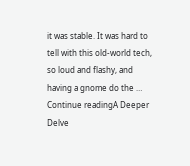it was stable. It was hard to tell with this old-world tech, so loud and flashy, and having a gnome do the … Continue readingA Deeper Delve